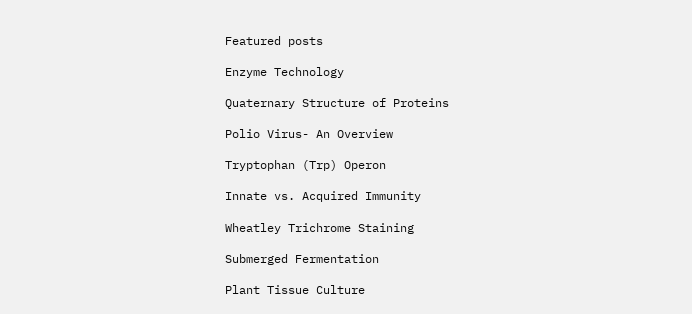Featured posts

Enzyme Technology

Quaternary Structure of Proteins

Polio Virus- An Overview

Tryptophan (Trp) Operon

Innate vs. Acquired Immunity

Wheatley Trichrome Staining

Submerged Fermentation

Plant Tissue Culture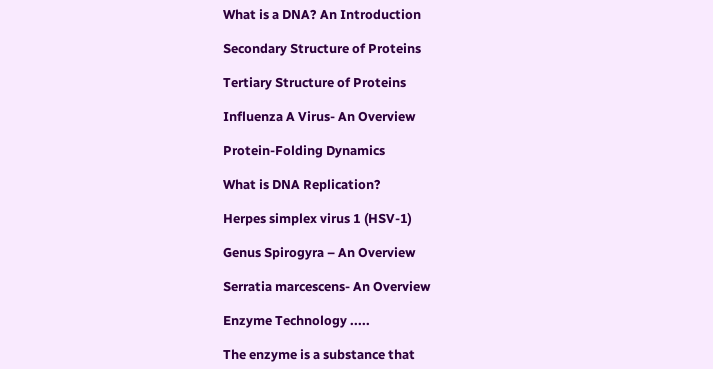What is a DNA? An Introduction

Secondary Structure of Proteins

Tertiary Structure of Proteins

Influenza A Virus- An Overview

Protein-Folding Dynamics

What is DNA Replication?

Herpes simplex virus 1 (HSV-1)

Genus Spirogyra – An Overview

Serratia marcescens- An Overview

Enzyme Technology .....

The enzyme is a substance that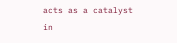acts as a catalyst in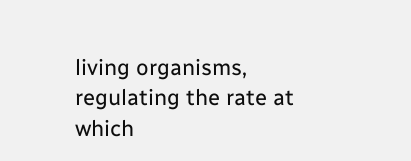living organisms, regulating the rate at which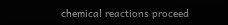chemical reactions proceed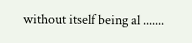without itself being al .......